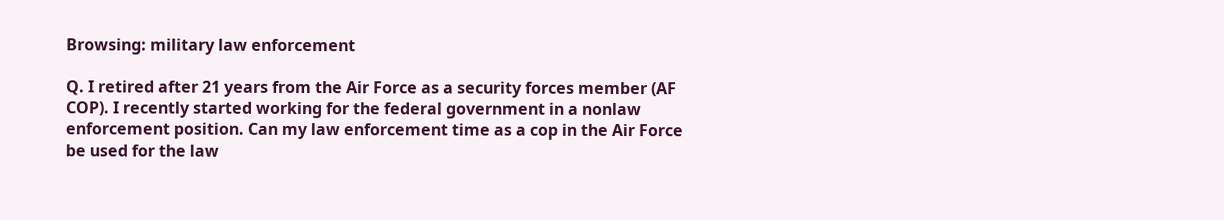Browsing: military law enforcement

Q. I retired after 21 years from the Air Force as a security forces member (AF COP). I recently started working for the federal government in a nonlaw enforcement position. Can my law enforcement time as a cop in the Air Force be used for the law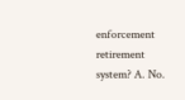enforcement retirement system? A. No.